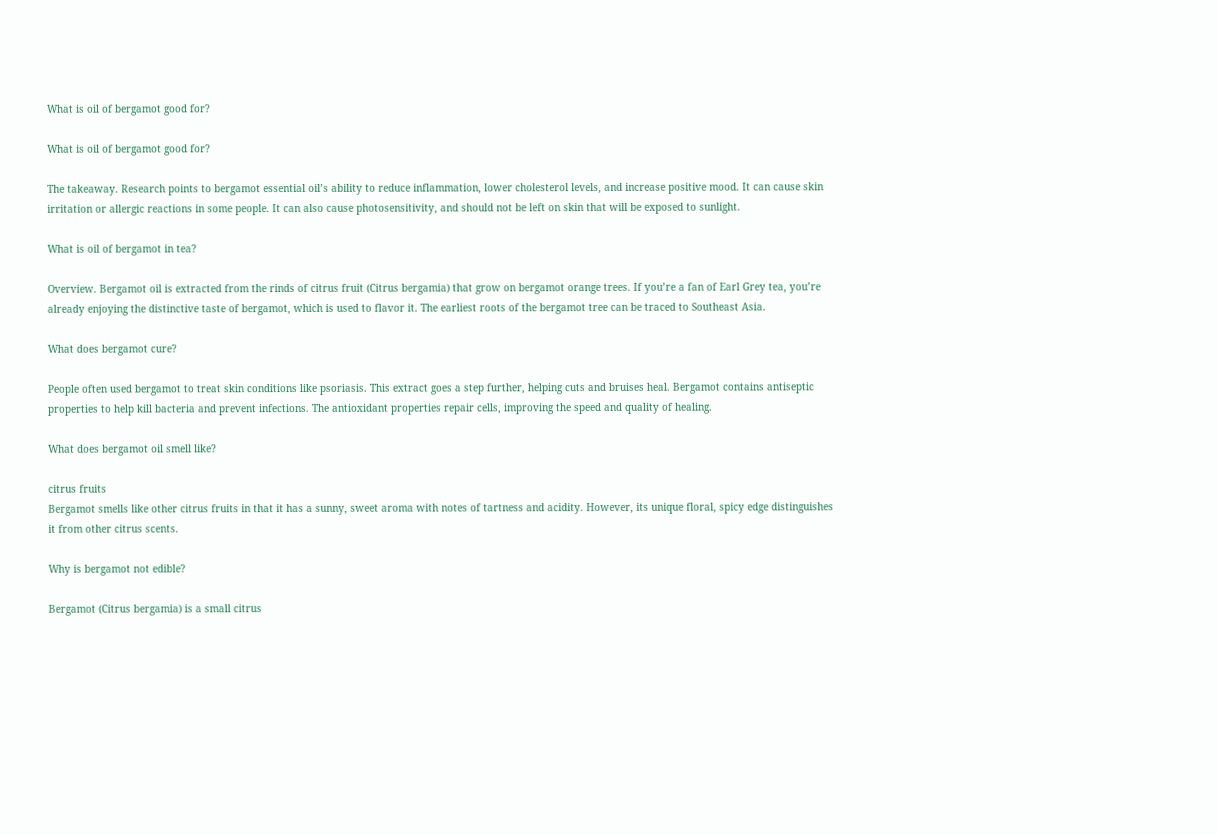What is oil of bergamot good for?

What is oil of bergamot good for?

The takeaway. Research points to bergamot essential oil’s ability to reduce inflammation, lower cholesterol levels, and increase positive mood. It can cause skin irritation or allergic reactions in some people. It can also cause photosensitivity, and should not be left on skin that will be exposed to sunlight.

What is oil of bergamot in tea?

Overview. Bergamot oil is extracted from the rinds of citrus fruit (Citrus bergamia) that grow on bergamot orange trees. If you’re a fan of Earl Grey tea, you’re already enjoying the distinctive taste of bergamot, which is used to flavor it. The earliest roots of the bergamot tree can be traced to Southeast Asia.

What does bergamot cure?

People often used bergamot to treat skin conditions like psoriasis. This extract goes a step further, helping cuts and bruises heal. Bergamot contains antiseptic properties to help kill bacteria and prevent infections. The antioxidant properties repair cells, improving the speed and quality of healing.

What does bergamot oil smell like?

citrus fruits
Bergamot smells like other citrus fruits in that it has a sunny, sweet aroma with notes of tartness and acidity. However, its unique floral, spicy edge distinguishes it from other citrus scents.

Why is bergamot not edible?

Bergamot (Citrus bergamia) is a small citrus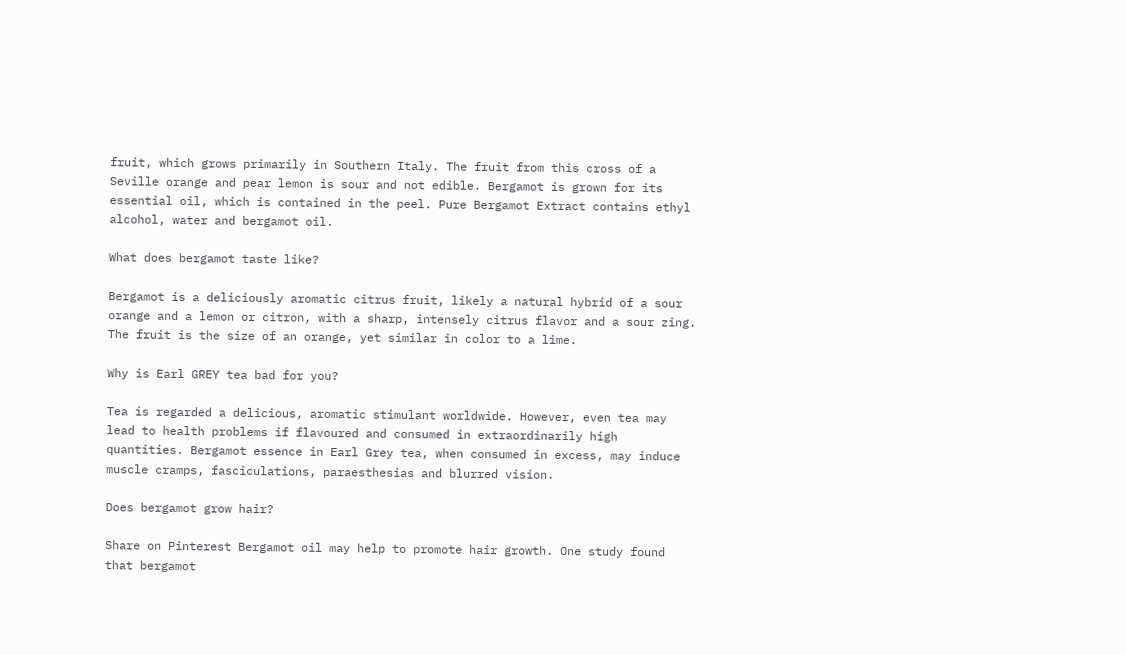fruit, which grows primarily in Southern Italy. The fruit from this cross of a Seville orange and pear lemon is sour and not edible. Bergamot is grown for its essential oil, which is contained in the peel. Pure Bergamot Extract contains ethyl alcohol, water and bergamot oil.

What does bergamot taste like?

Bergamot is a deliciously aromatic citrus fruit, likely a natural hybrid of a sour orange and a lemon or citron, with a sharp, intensely citrus flavor and a sour zing. The fruit is the size of an orange, yet similar in color to a lime.

Why is Earl GREY tea bad for you?

Tea is regarded a delicious, aromatic stimulant worldwide. However, even tea may lead to health problems if flavoured and consumed in extraordinarily high quantities. Bergamot essence in Earl Grey tea, when consumed in excess, may induce muscle cramps, fasciculations, paraesthesias and blurred vision.

Does bergamot grow hair?

Share on Pinterest Bergamot oil may help to promote hair growth. One study found that bergamot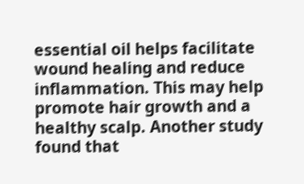essential oil helps facilitate wound healing and reduce inflammation. This may help promote hair growth and a healthy scalp. Another study found that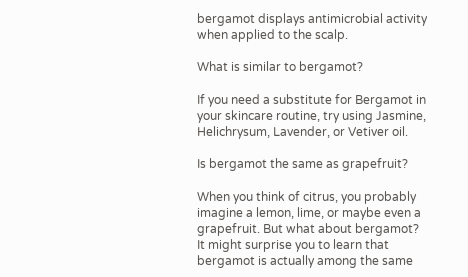bergamot displays antimicrobial activity when applied to the scalp.

What is similar to bergamot?

If you need a substitute for Bergamot in your skincare routine, try using Jasmine, Helichrysum, Lavender, or Vetiver oil.

Is bergamot the same as grapefruit?

When you think of citrus, you probably imagine a lemon, lime, or maybe even a grapefruit. But what about bergamot? It might surprise you to learn that bergamot is actually among the same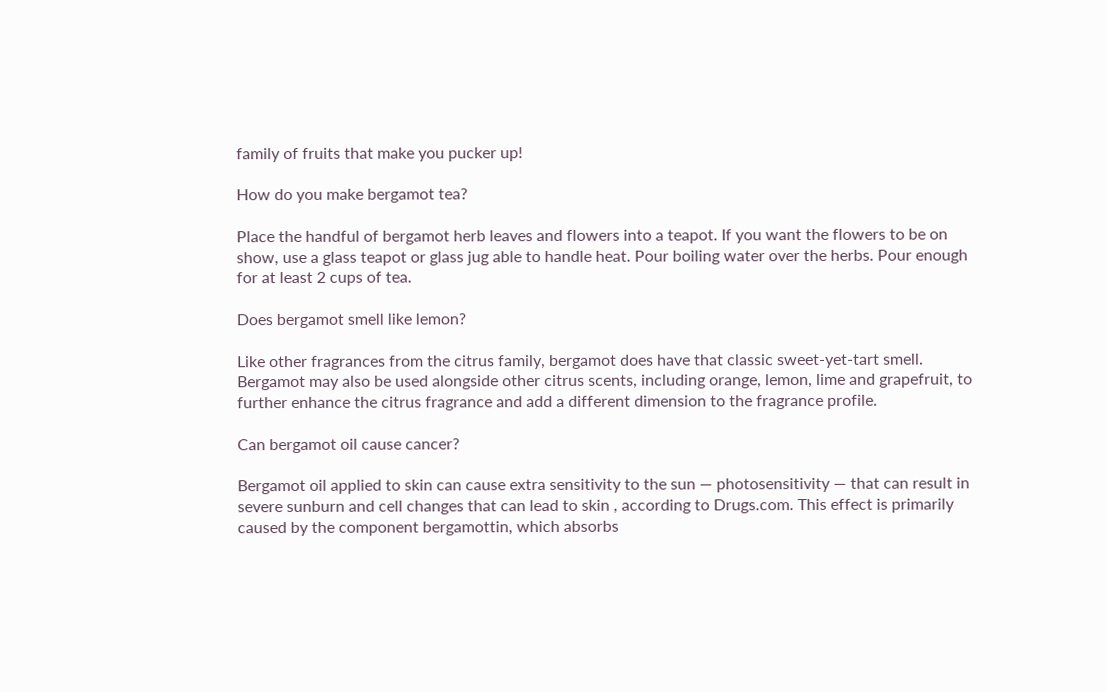family of fruits that make you pucker up!

How do you make bergamot tea?

Place the handful of bergamot herb leaves and flowers into a teapot. If you want the flowers to be on show, use a glass teapot or glass jug able to handle heat. Pour boiling water over the herbs. Pour enough for at least 2 cups of tea.

Does bergamot smell like lemon?

Like other fragrances from the citrus family, bergamot does have that classic sweet-yet-tart smell. Bergamot may also be used alongside other citrus scents, including orange, lemon, lime and grapefruit, to further enhance the citrus fragrance and add a different dimension to the fragrance profile.

Can bergamot oil cause cancer?

Bergamot oil applied to skin can cause extra sensitivity to the sun — photosensitivity — that can result in severe sunburn and cell changes that can lead to skin , according to Drugs.com. This effect is primarily caused by the component bergamottin, which absorbs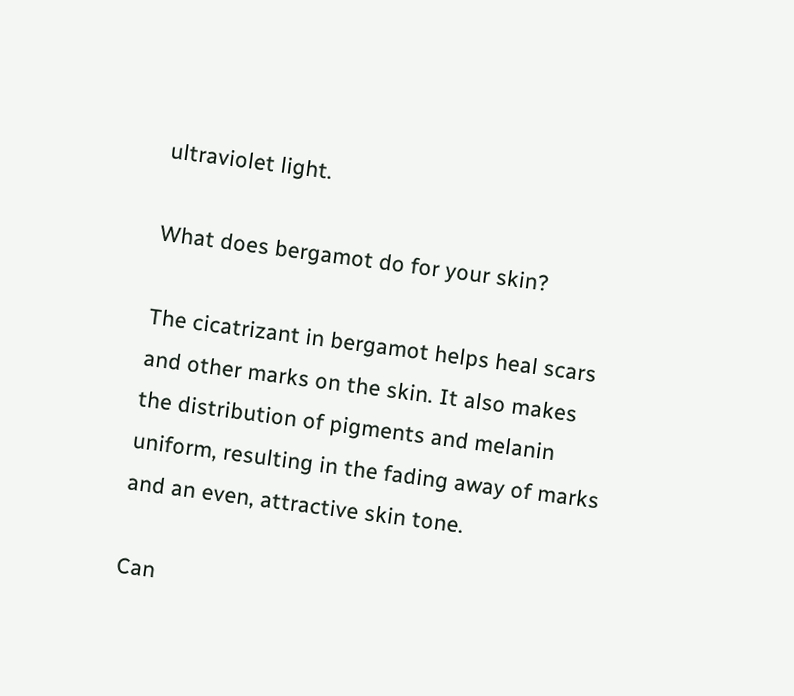ultraviolet light.

What does bergamot do for your skin?

The cicatrizant in bergamot helps heal scars and other marks on the skin. It also makes the distribution of pigments and melanin uniform, resulting in the fading away of marks and an even, attractive skin tone.

Can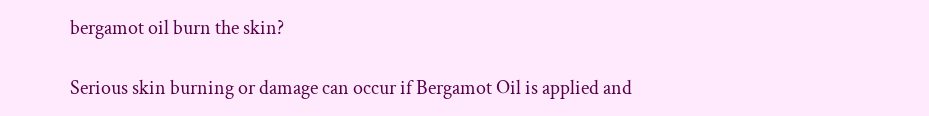bergamot oil burn the skin?

Serious skin burning or damage can occur if Bergamot Oil is applied and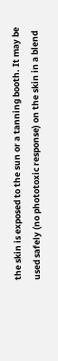the skin is exposed to the sun or a tanning booth. It may be used safely (no phototoxic response) on the skin in a blend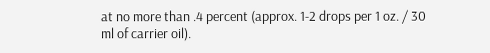at no more than .4 percent (approx. 1-2 drops per 1 oz. / 30 ml of carrier oil).